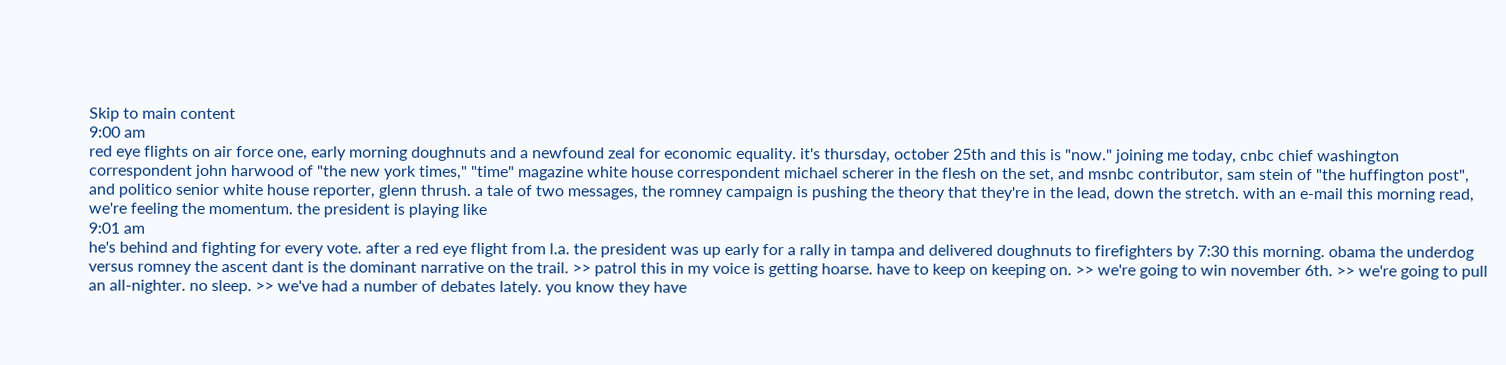Skip to main content
9:00 am
red eye flights on air force one, early morning doughnuts and a newfound zeal for economic equality. it's thursday, october 25th and this is "now." joining me today, cnbc chief washington correspondent john harwood of "the new york times," "time" magazine white house correspondent michael scherer in the flesh on the set, and msnbc contributor, sam stein of "the huffington post", and politico senior white house reporter, glenn thrush. a tale of two messages, the romney campaign is pushing the theory that they're in the lead, down the stretch. with an e-mail this morning read, we're feeling the momentum. the president is playing like
9:01 am
he's behind and fighting for every vote. after a red eye flight from l.a. the president was up early for a rally in tampa and delivered doughnuts to firefighters by 7:30 this morning. obama the underdog versus romney the ascent dant is the dominant narrative on the trail. >> patrol this in my voice is getting hoarse. have to keep on keeping on. >> we're going to win november 6th. >> we're going to pull an all-nighter. no sleep. >> we've had a number of debates lately. you know they have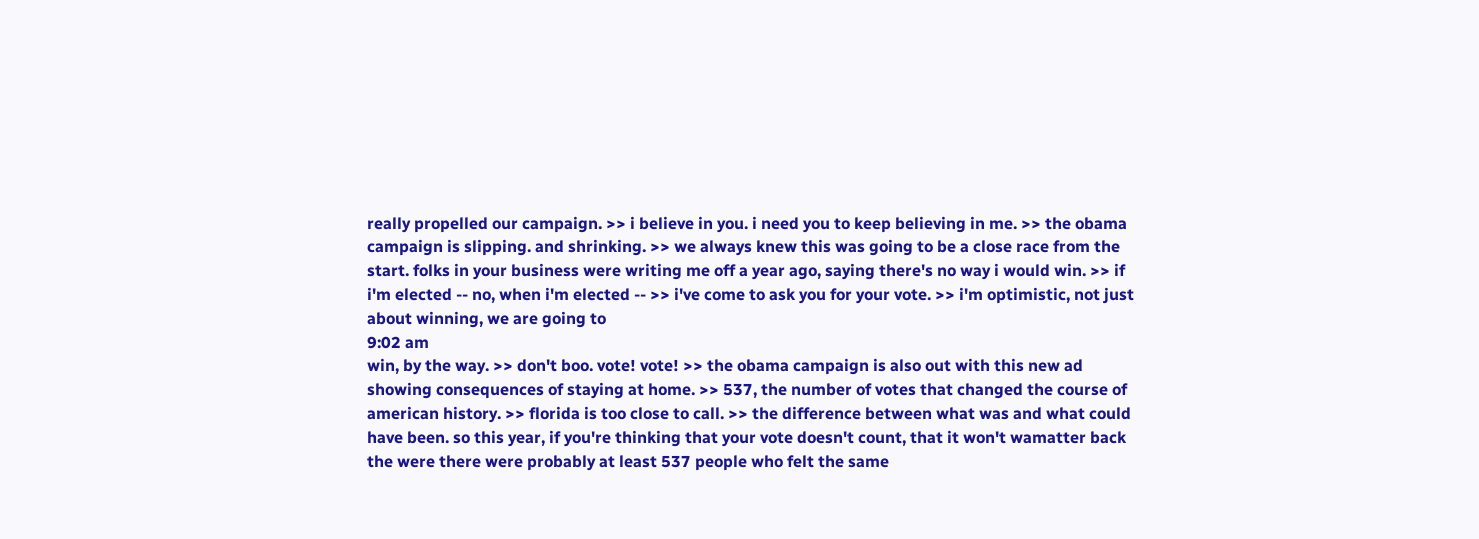really propelled our campaign. >> i believe in you. i need you to keep believing in me. >> the obama campaign is slipping. and shrinking. >> we always knew this was going to be a close race from the start. folks in your business were writing me off a year ago, saying there's no way i would win. >> if i'm elected -- no, when i'm elected -- >> i've come to ask you for your vote. >> i'm optimistic, not just about winning, we are going to
9:02 am
win, by the way. >> don't boo. vote! vote! >> the obama campaign is also out with this new ad showing consequences of staying at home. >> 537, the number of votes that changed the course of american history. >> florida is too close to call. >> the difference between what was and what could have been. so this year, if you're thinking that your vote doesn't count, that it won't wamatter back the were there were probably at least 537 people who felt the same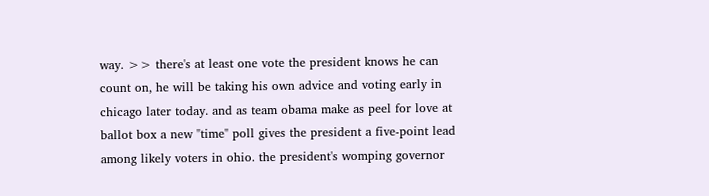way. >> there's at least one vote the president knows he can count on, he will be taking his own advice and voting early in chicago later today. and as team obama make as peel for love at ballot box a new "time" poll gives the president a five-point lead among likely voters in ohio. the president's womping governor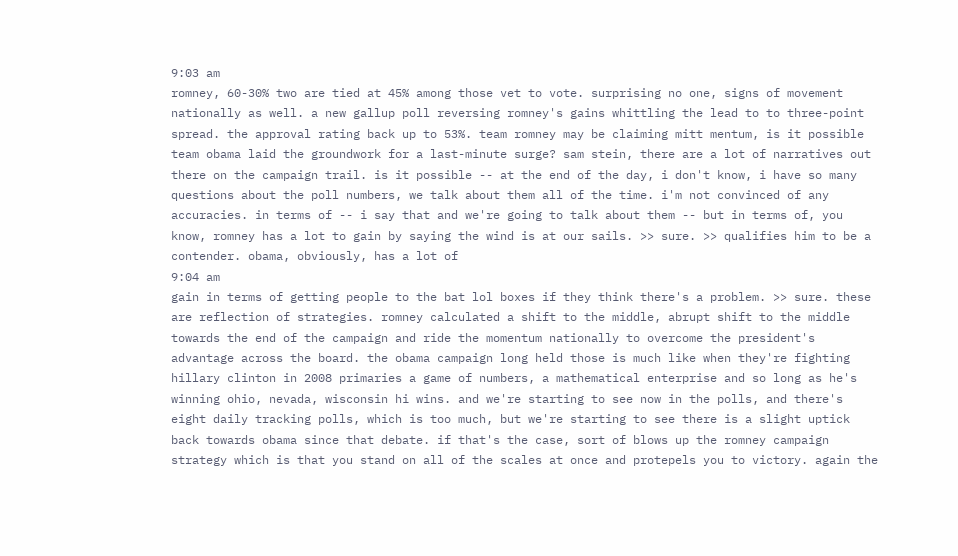9:03 am
romney, 60-30% two are tied at 45% among those vet to vote. surprising no one, signs of movement nationally as well. a new gallup poll reversing romney's gains whittling the lead to to three-point spread. the approval rating back up to 53%. team romney may be claiming mitt mentum, is it possible team obama laid the groundwork for a last-minute surge? sam stein, there are a lot of narratives out there on the campaign trail. is it possible -- at the end of the day, i don't know, i have so many questions about the poll numbers, we talk about them all of the time. i'm not convinced of any accuracies. in terms of -- i say that and we're going to talk about them -- but in terms of, you know, romney has a lot to gain by saying the wind is at our sails. >> sure. >> qualifies him to be a contender. obama, obviously, has a lot of
9:04 am
gain in terms of getting people to the bat lol boxes if they think there's a problem. >> sure. these are reflection of strategies. romney calculated a shift to the middle, abrupt shift to the middle towards the end of the campaign and ride the momentum nationally to overcome the president's advantage across the board. the obama campaign long held those is much like when they're fighting hillary clinton in 2008 primaries a game of numbers, a mathematical enterprise and so long as he's winning ohio, nevada, wisconsin hi wins. and we're starting to see now in the polls, and there's eight daily tracking polls, which is too much, but we're starting to see there is a slight uptick back towards obama since that debate. if that's the case, sort of blows up the romney campaign strategy which is that you stand on all of the scales at once and protepels you to victory. again the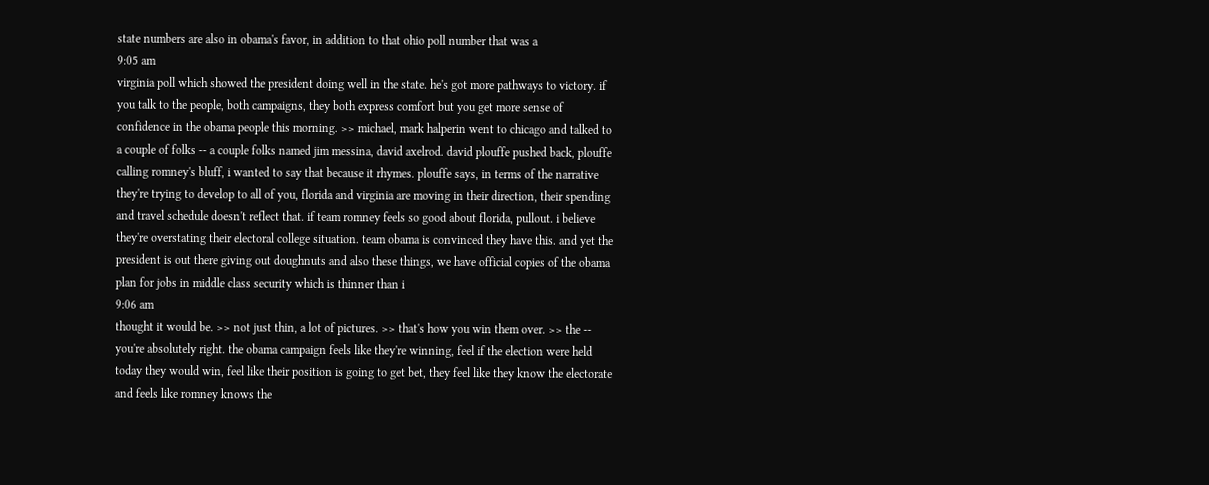state numbers are also in obama's favor, in addition to that ohio poll number that was a
9:05 am
virginia poll which showed the president doing well in the state. he's got more pathways to victory. if you talk to the people, both campaigns, they both express comfort but you get more sense of confidence in the obama people this morning. >> michael, mark halperin went to chicago and talked to a couple of folks -- a couple folks named jim messina, david axelrod. david plouffe pushed back, plouffe calling romney's bluff, i wanted to say that because it rhymes. plouffe says, in terms of the narrative they're trying to develop to all of you, florida and virginia are moving in their direction, their spending and travel schedule doesn't reflect that. if team romney feels so good about florida, pullout. i believe they're overstating their electoral college situation. team obama is convinced they have this. and yet the president is out there giving out doughnuts and also these things, we have official copies of the obama plan for jobs in middle class security which is thinner than i
9:06 am
thought it would be. >> not just thin, a lot of pictures. >> that's how you win them over. >> the -- you're absolutely right. the obama campaign feels like they're winning, feel if the election were held today they would win, feel like their position is going to get bet, they feel like they know the electorate and feels like romney knows the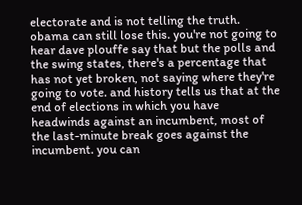electorate and is not telling the truth. obama can still lose this. you're not going to hear dave plouffe say that but the polls and the swing states, there's a percentage that has not yet broken, not saying where they're going to vote. and history tells us that at the end of elections in which you have headwinds against an incumbent, most of the last-minute break goes against the incumbent. you can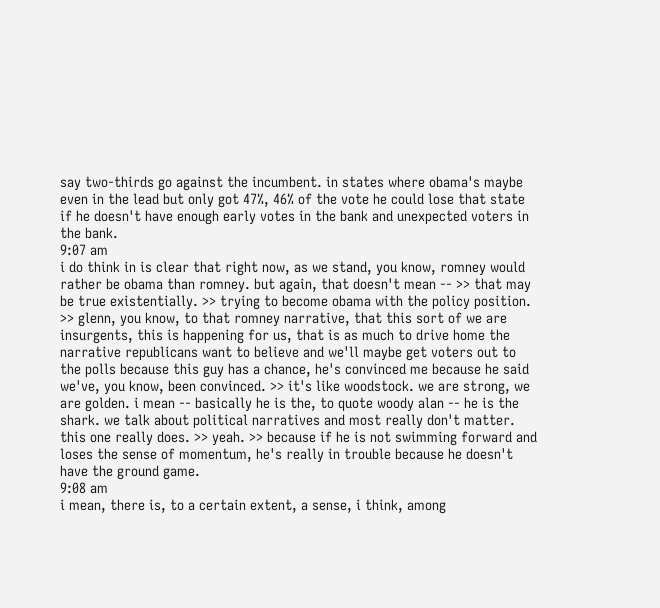say two-thirds go against the incumbent. in states where obama's maybe even in the lead but only got 47%, 46% of the vote he could lose that state if he doesn't have enough early votes in the bank and unexpected voters in the bank.
9:07 am
i do think in is clear that right now, as we stand, you know, romney would rather be obama than romney. but again, that doesn't mean -- >> that may be true existentially. >> trying to become obama with the policy position. >> glenn, you know, to that romney narrative, that this sort of we are insurgents, this is happening for us, that is as much to drive home the narrative republicans want to believe and we'll maybe get voters out to the polls because this guy has a chance, he's convinced me because he said we've, you know, been convinced. >> it's like woodstock. we are strong, we are golden. i mean -- basically he is the, to quote woody alan -- he is the shark. we talk about political narratives and most really don't matter. this one really does. >> yeah. >> because if he is not swimming forward and loses the sense of momentum, he's really in trouble because he doesn't have the ground game.
9:08 am
i mean, there is, to a certain extent, a sense, i think, among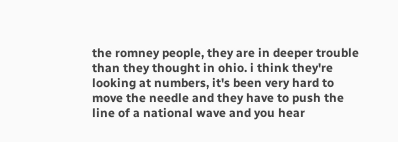the romney people, they are in deeper trouble than they thought in ohio. i think they're looking at numbers, it's been very hard to move the needle and they have to push the line of a national wave and you hear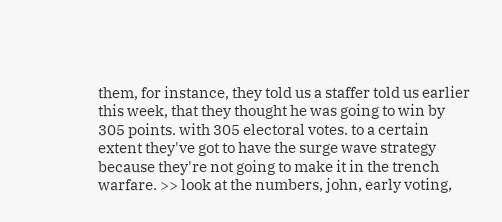them, for instance, they told us a staffer told us earlier this week, that they thought he was going to win by 305 points. with 305 electoral votes. to a certain extent they've got to have the surge wave strategy because they're not going to make it in the trench warfare. >> look at the numbers, john, early voting,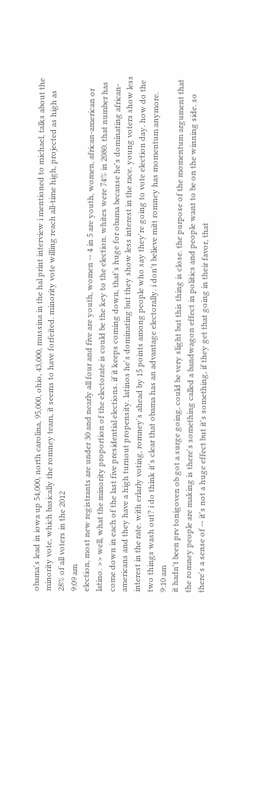obama's lead in iowa up 54,000, north carolina, 95,000, ohio, 43,000, mussina in the hal print interview i mentioned to michael, talks about the minority vote, which basically the romney team, it seems to have forfeited. minority vote willing reach all-time high, projected as high as 28% of all voters in the 2012
9:09 am
election, most new registrants are under 30 and nearly all four and five are youth, women -- 4 in 5 are youth, women, african-american or latino. >> well, what the minority proportion of the electorate is could be the key to the election. whites were 74% in 2080. that number has come down in each of the last five presidential elections. if it keeps coming down, that's huge for obama because he's dominating african-americans and they have a high turnout propensity. latinos he's dominating but they show less interest in the race. young voters show less interest in the rate. with erlarly voting, romney's ahead by 15 points among people who say they're going to vote election day. how do the two things wash out? i do think it's clear that obama has an advantage electorally. i don't believe mitt romney has momentum anymore.
9:10 am
it hadn't been prv tonigoven ob got a surge going, could be very slight but this thing is close. the purpose of the momentum argument that the romney people are making is there's something called a bandwagon effect in politics and people want to be on the winning side. so there's a sense of -- it's not a huge effect but it's something, if they get that going in their favor, that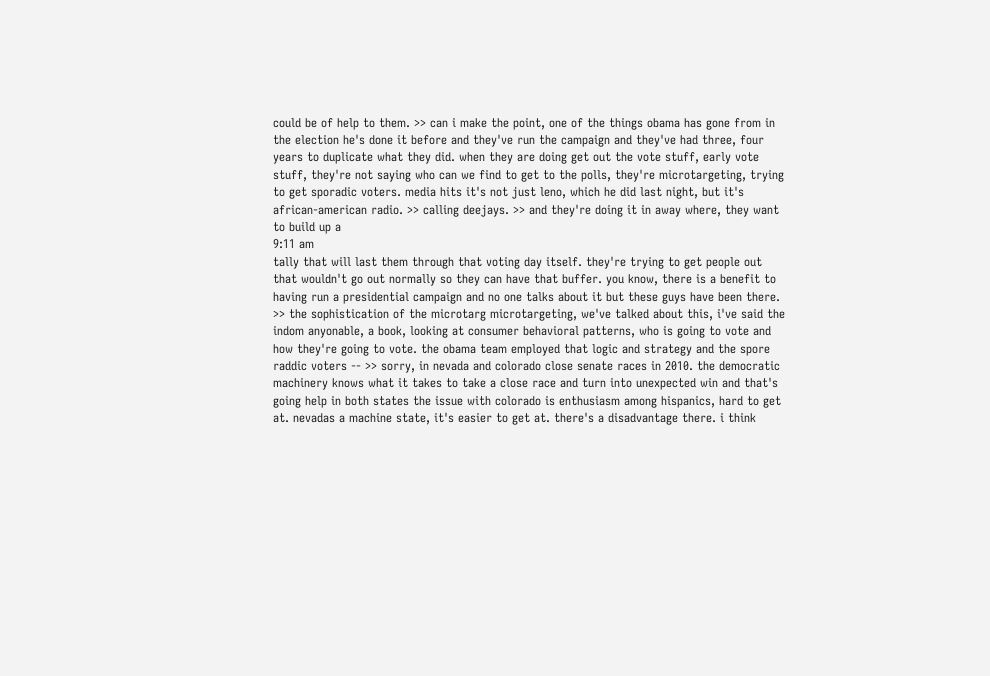could be of help to them. >> can i make the point, one of the things obama has gone from in the election he's done it before and they've run the campaign and they've had three, four years to duplicate what they did. when they are doing get out the vote stuff, early vote stuff, they're not saying who can we find to get to the polls, they're microtargeting, trying to get sporadic voters. media hits it's not just leno, which he did last night, but it's african-american radio. >> calling deejays. >> and they're doing it in away where, they want to build up a
9:11 am
tally that will last them through that voting day itself. they're trying to get people out that wouldn't go out normally so they can have that buffer. you know, there is a benefit to having run a presidential campaign and no one talks about it but these guys have been there. >> the sophistication of the microtarg microtargeting, we've talked about this, i've said the indom anyonable, a book, looking at consumer behavioral patterns, who is going to vote and how they're going to vote. the obama team employed that logic and strategy and the spore raddic voters -- >> sorry, in nevada and colorado close senate races in 2010. the democratic machinery knows what it takes to take a close race and turn into unexpected win and that's going help in both states the issue with colorado is enthusiasm among hispanics, hard to get at. nevadas a machine state, it's easier to get at. there's a disadvantage there. i think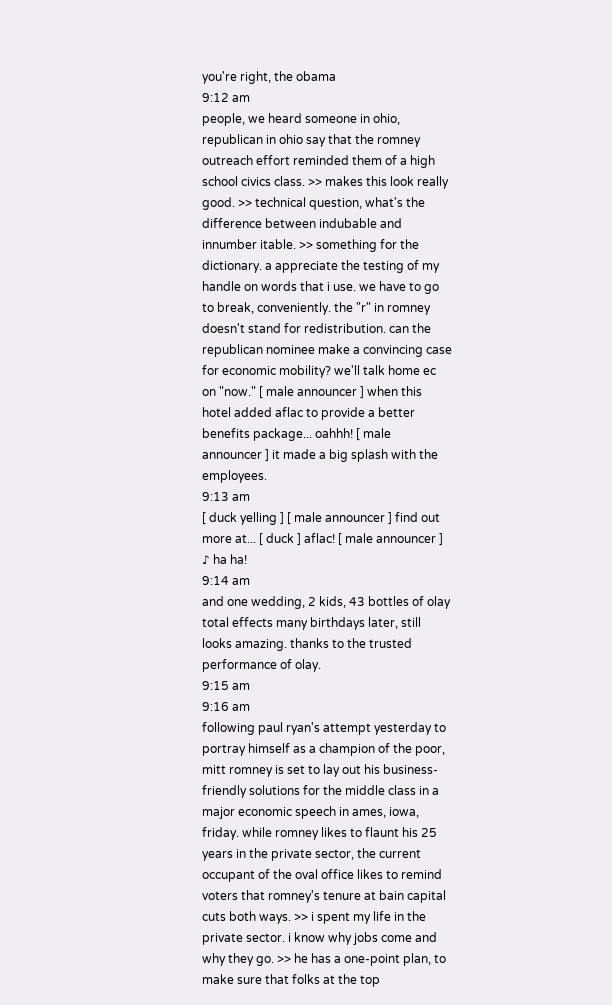you're right, the obama
9:12 am
people, we heard someone in ohio, republican in ohio say that the romney outreach effort reminded them of a high school civics class. >> makes this look really good. >> technical question, what's the difference between indubable and innumber itable. >> something for the dictionary. a appreciate the testing of my handle on words that i use. we have to go to break, conveniently. the "r" in romney doesn't stand for redistribution. can the republican nominee make a convincing case for economic mobility? we'll talk home ec on "now." [ male announcer ] when this hotel added aflac to provide a better benefits package... oahhh! [ male announcer ] it made a big splash with the employees.
9:13 am
[ duck yelling ] [ male announcer ] find out more at... [ duck ] aflac! [ male announcer ] ♪ ha ha!
9:14 am
and one wedding, 2 kids, 43 bottles of olay total effects many birthdays later, still looks amazing. thanks to the trusted performance of olay.
9:15 am
9:16 am
following paul ryan's attempt yesterday to portray himself as a champion of the poor, mitt romney is set to lay out his business-friendly solutions for the middle class in a major economic speech in ames, iowa, friday. while romney likes to flaunt his 25 years in the private sector, the current occupant of the oval office likes to remind voters that romney's tenure at bain capital cuts both ways. >> i spent my life in the private sector. i know why jobs come and why they go. >> he has a one-point plan, to make sure that folks at the top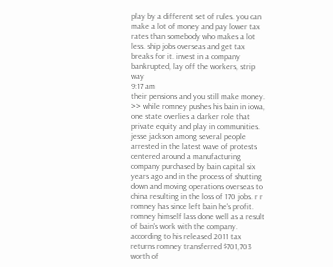play by a different set of rules. you can make a lot of money and pay lower tax rates than somebody who makes a lot less. ship jobs overseas and get tax breaks for it. invest in a company bankrupted, lay off the workers, strip way
9:17 am
their pensions and you still make money. >> while romney pushes his bain in iowa, one state overlies a darker role that private equity and play in communities. jesse jackson among several people arrested in the latest wave of protests centered around a manufacturing company purchased by bain capital six years ago and in the process of shutting down and moving operations overseas to china resulting in the loss of 170 jobs. r r romney has since left bain he's profit. romney himself lass done well as a result of bain's work with the company. according to his released 2011 tax returns romney transferred $701,703 worth of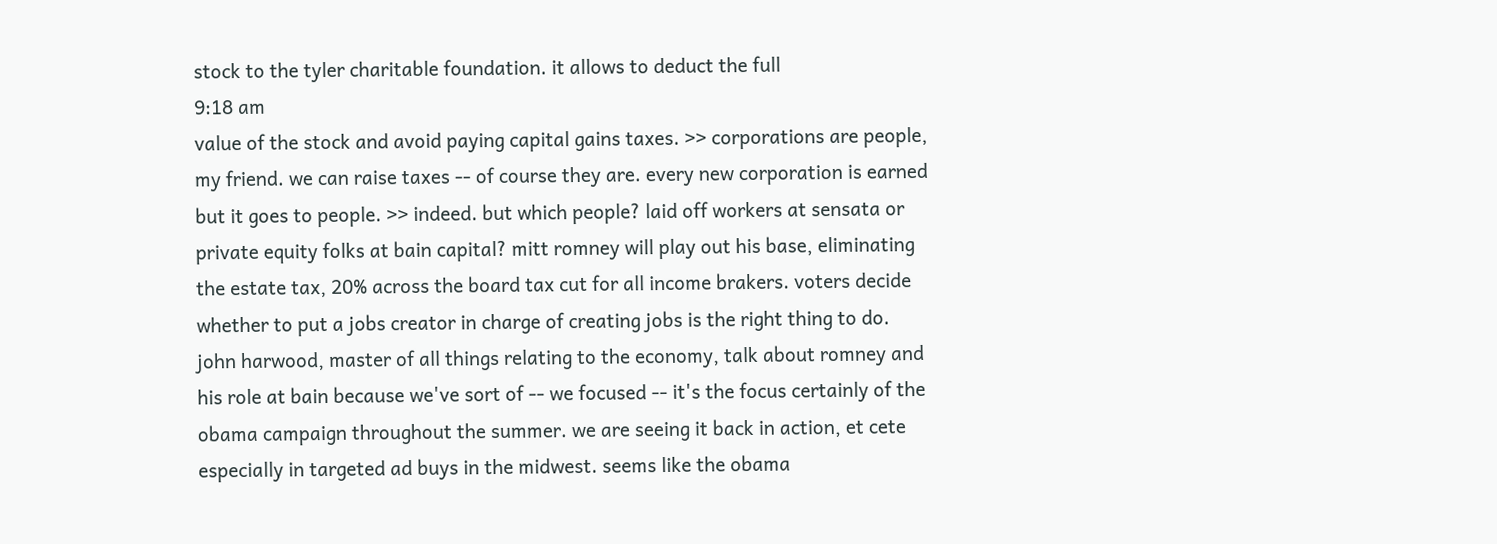stock to the tyler charitable foundation. it allows to deduct the full
9:18 am
value of the stock and avoid paying capital gains taxes. >> corporations are people, my friend. we can raise taxes -- of course they are. every new corporation is earned but it goes to people. >> indeed. but which people? laid off workers at sensata or private equity folks at bain capital? mitt romney will play out his base, eliminating the estate tax, 20% across the board tax cut for all income brakers. voters decide whether to put a jobs creator in charge of creating jobs is the right thing to do. john harwood, master of all things relating to the economy, talk about romney and his role at bain because we've sort of -- we focused -- it's the focus certainly of the obama campaign throughout the summer. we are seeing it back in action, et cete especially in targeted ad buys in the midwest. seems like the obama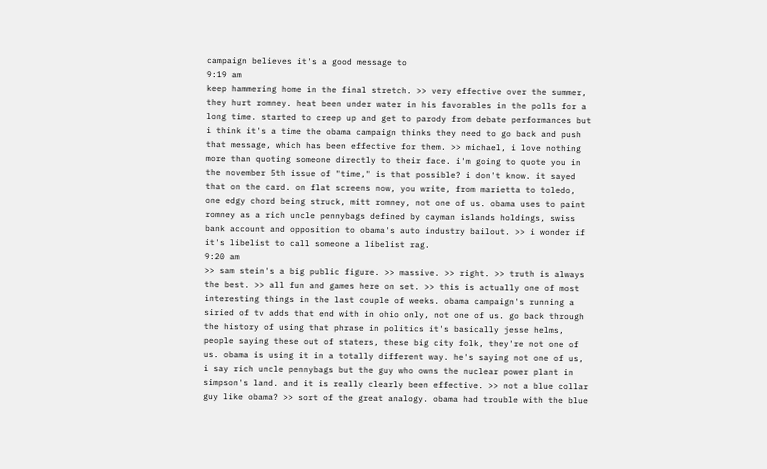campaign believes it's a good message to
9:19 am
keep hammering home in the final stretch. >> very effective over the summer, they hurt romney. heat been under water in his favorables in the polls for a long time. started to creep up and get to parody from debate performances but i think it's a time the obama campaign thinks they need to go back and push that message, which has been effective for them. >> michael, i love nothing more than quoting someone directly to their face. i'm going to quote you in the november 5th issue of "time," is that possible? i don't know. it sayed that on the card. on flat screens now, you write, from marietta to toledo, one edgy chord being struck, mitt romney, not one of us. obama uses to paint romney as a rich uncle pennybags defined by cayman islands holdings, swiss bank account and opposition to obama's auto industry bailout. >> i wonder if it's libelist to call someone a libelist rag.
9:20 am
>> sam stein's a big public figure. >> massive. >> right. >> truth is always the best. >> all fun and games here on set. >> this is actually one of most interesting things in the last couple of weeks. obama campaign's running a siried of tv adds that end with in ohio only, not one of us. go back through the history of using that phrase in politics it's basically jesse helms, people saying these out of staters, these big city folk, they're not one of us. obama is using it in a totally different way. he's saying not one of us, i say rich uncle pennybags but the guy who owns the nuclear power plant in simpson's land. and it is really clearly been effective. >> not a blue collar guy like obama? >> sort of the great analogy. obama had trouble with the blue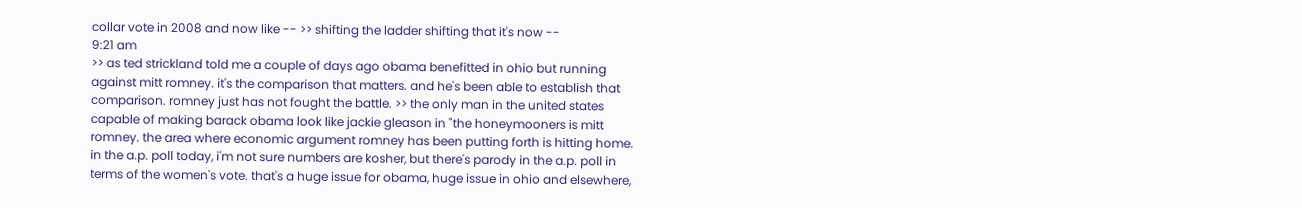collar vote in 2008 and now like -- >> shifting the ladder shifting that it's now --
9:21 am
>> as ted strickland told me a couple of days ago obama benefitted in ohio but running against mitt romney. it's the comparison that matters. and he's been able to establish that comparison. romney just has not fought the battle. >> the only man in the united states capable of making barack obama look like jackie gleason in "the honeymooners is mitt romney. the area where economic argument romney has been putting forth is hitting home. in the a.p. poll today, i'm not sure numbers are kosher, but there's parody in the a.p. poll in terms of the women's vote. that's a huge issue for obama, huge issue in ohio and elsewhere,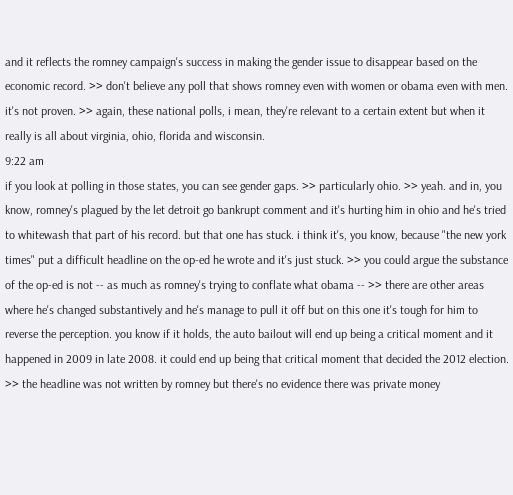and it reflects the romney campaign's success in making the gender issue to disappear based on the economic record. >> don't believe any poll that shows romney even with women or obama even with men. it's not proven. >> again, these national polls, i mean, they're relevant to a certain extent but when it really is all about virginia, ohio, florida and wisconsin.
9:22 am
if you look at polling in those states, you can see gender gaps. >> particularly ohio. >> yeah. and in, you know, romney's plagued by the let detroit go bankrupt comment and it's hurting him in ohio and he's tried to whitewash that part of his record. but that one has stuck. i think it's, you know, because "the new york times" put a difficult headline on the op-ed he wrote and it's just stuck. >> you could argue the substance of the op-ed is not -- as much as romney's trying to conflate what obama -- >> there are other areas where he's changed substantively and he's manage to pull it off but on this one it's tough for him to reverse the perception. you know if it holds, the auto bailout will end up being a critical moment and it happened in 2009 in late 2008. it could end up being that critical moment that decided the 2012 election. >> the headline was not written by romney but there's no evidence there was private money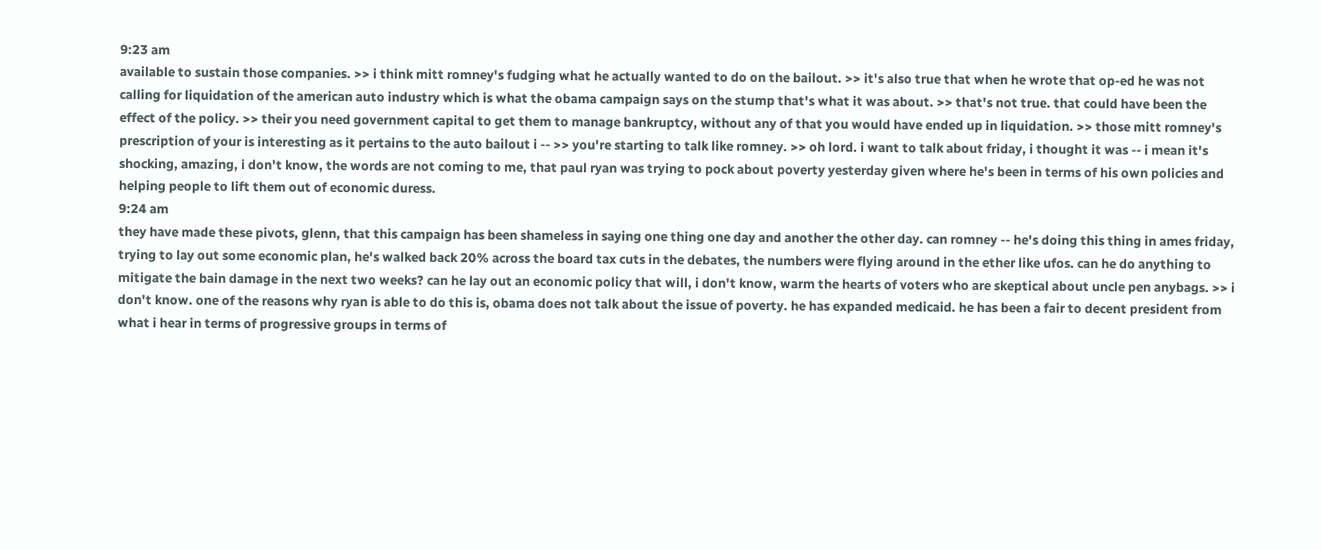9:23 am
available to sustain those companies. >> i think mitt romney's fudging what he actually wanted to do on the bailout. >> it's also true that when he wrote that op-ed he was not calling for liquidation of the american auto industry which is what the obama campaign says on the stump that's what it was about. >> that's not true. that could have been the effect of the policy. >> their you need government capital to get them to manage bankruptcy, without any of that you would have ended up in liquidation. >> those mitt romney's prescription of your is interesting as it pertains to the auto bailout i -- >> you're starting to talk like romney. >> oh lord. i want to talk about friday, i thought it was -- i mean it's shocking, amazing, i don't know, the words are not coming to me, that paul ryan was trying to pock about poverty yesterday given where he's been in terms of his own policies and helping people to lift them out of economic duress.
9:24 am
they have made these pivots, glenn, that this campaign has been shameless in saying one thing one day and another the other day. can romney -- he's doing this thing in ames friday, trying to lay out some economic plan, he's walked back 20% across the board tax cuts in the debates, the numbers were flying around in the ether like ufos. can he do anything to mitigate the bain damage in the next two weeks? can he lay out an economic policy that will, i don't know, warm the hearts of voters who are skeptical about uncle pen anybags. >> i don't know. one of the reasons why ryan is able to do this is, obama does not talk about the issue of poverty. he has expanded medicaid. he has been a fair to decent president from what i hear in terms of progressive groups in terms of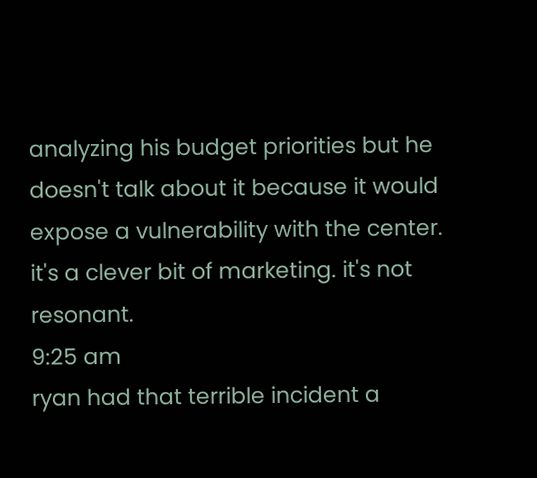analyzing his budget priorities but he doesn't talk about it because it would expose a vulnerability with the center. it's a clever bit of marketing. it's not resonant.
9:25 am
ryan had that terrible incident a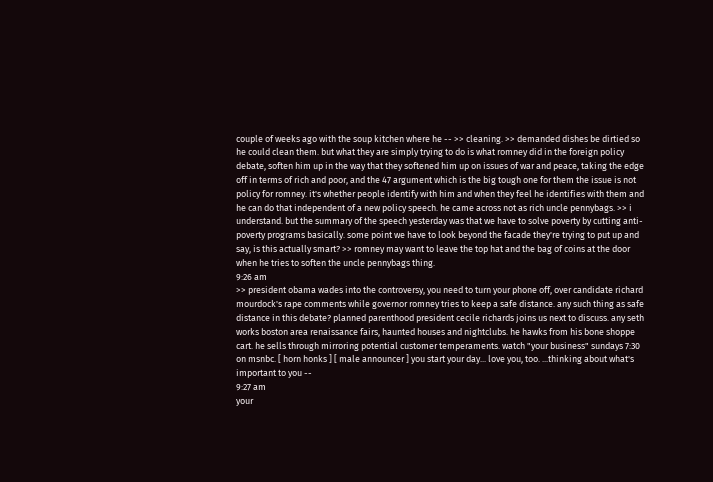couple of weeks ago with the soup kitchen where he -- >> cleaning. >> demanded dishes be dirtied so he could clean them. but what they are simply trying to do is what romney did in the foreign policy debate, soften him up in the way that they softened him up on issues of war and peace, taking the edge off in terms of rich and poor, and the 47 argument which is the big tough one for them the issue is not policy for romney. it's whether people identify with him and when they feel he identifies with them and he can do that independent of a new policy speech. he came across not as rich uncle pennybags. >> i understand. but the summary of the speech yesterday was that we have to solve poverty by cutting anti-poverty programs basically. some point we have to look beyond the facade they're trying to put up and say, is this actually smart? >> romney may want to leave the top hat and the bag of coins at the door when he tries to soften the uncle pennybags thing.
9:26 am
>> president obama wades into the controversy, you need to turn your phone off, over candidate richard mourdock's rape comments while governor romney tries to keep a safe distance. any such thing as safe distance in this debate? planned parenthood president cecile richards joins us next to discuss. any seth works boston area renaissance fairs, haunted houses and nightclubs. he hawks from his bone shoppe cart. he sells through mirroring potential customer temperaments. watch "your business" sundays 7:30 on msnbc. [ horn honks ] [ male announcer ] you start your day... love you, too. ...thinking about what's important to you --
9:27 am
your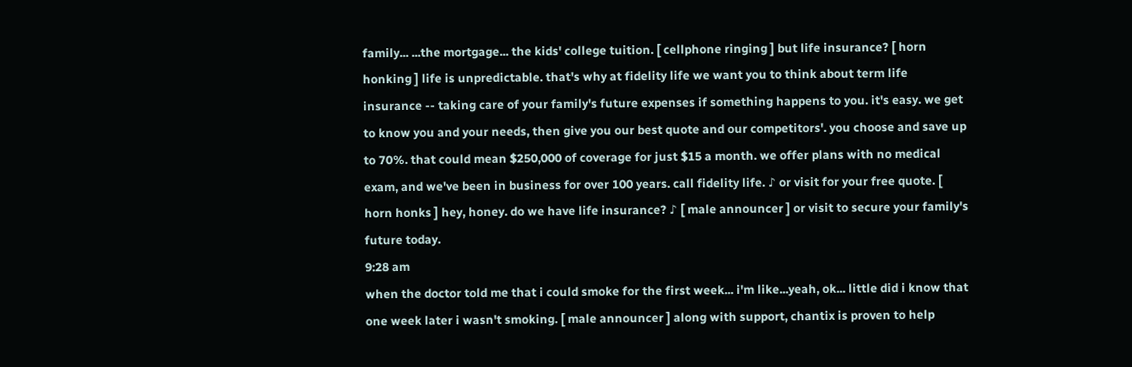family... ...the mortgage... the kids' college tuition. [ cellphone ringing ] but life insurance? [ horn honking ] life is unpredictable. that's why at fidelity life we want you to think about term life insurance -- taking care of your family's future expenses if something happens to you. it's easy. we get to know you and your needs, then give you our best quote and our competitors'. you choose and save up to 70%. that could mean $250,000 of coverage for just $15 a month. we offer plans with no medical exam, and we've been in business for over 100 years. call fidelity life. ♪ or visit for your free quote. [ horn honks ] hey, honey. do we have life insurance? ♪ [ male announcer ] or visit to secure your family's future today.
9:28 am
when the doctor told me that i could smoke for the first week... i'm like...yeah, ok... little did i know that one week later i wasn't smoking. [ male announcer ] along with support, chantix is proven to help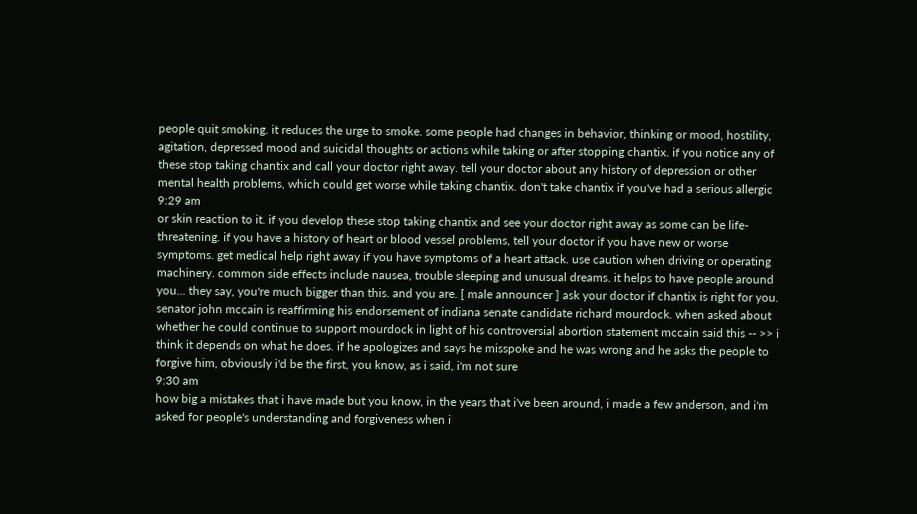people quit smoking. it reduces the urge to smoke. some people had changes in behavior, thinking or mood, hostility, agitation, depressed mood and suicidal thoughts or actions while taking or after stopping chantix. if you notice any of these stop taking chantix and call your doctor right away. tell your doctor about any history of depression or other mental health problems, which could get worse while taking chantix. don't take chantix if you've had a serious allergic
9:29 am
or skin reaction to it. if you develop these stop taking chantix and see your doctor right away as some can be life-threatening. if you have a history of heart or blood vessel problems, tell your doctor if you have new or worse symptoms. get medical help right away if you have symptoms of a heart attack. use caution when driving or operating machinery. common side effects include nausea, trouble sleeping and unusual dreams. it helps to have people around you... they say, you're much bigger than this. and you are. [ male announcer ] ask your doctor if chantix is right for you. senator john mccain is reaffirming his endorsement of indiana senate candidate richard mourdock. when asked about whether he could continue to support mourdock in light of his controversial abortion statement mccain said this -- >> i think it depends on what he does. if he apologizes and says he misspoke and he was wrong and he asks the people to forgive him, obviously i'd be the first, you know, as i said, i'm not sure
9:30 am
how big a mistakes that i have made but you know, in the years that i've been around, i made a few anderson, and i'm asked for people's understanding and forgiveness when i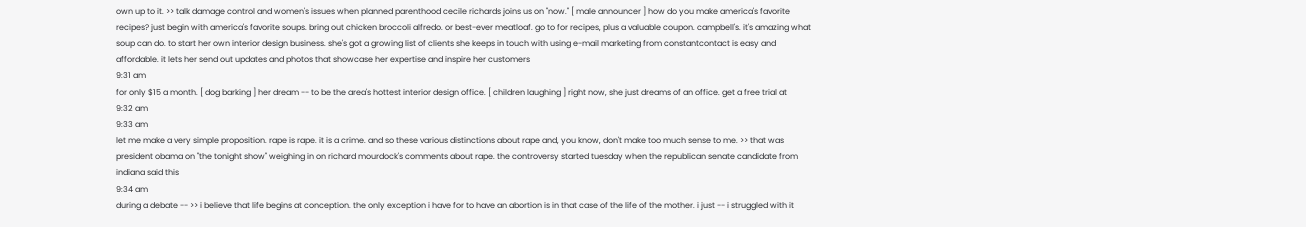own up to it. >> talk damage control and women's issues when planned parenthood cecile richards joins us on "now." [ male announcer ] how do you make america's favorite recipes? just begin with america's favorite soups. bring out chicken broccoli alfredo. or best-ever meatloaf. go to for recipes, plus a valuable coupon. campbell's. it's amazing what soup can do. to start her own interior design business. she's got a growing list of clients she keeps in touch with using e-mail marketing from constantcontact is easy and affordable. it lets her send out updates and photos that showcase her expertise and inspire her customers
9:31 am
for only $15 a month. [ dog barking ] her dream -- to be the area's hottest interior design office. [ children laughing ] right now, she just dreams of an office. get a free trial at
9:32 am
9:33 am
let me make a very simple proposition. rape is rape. it is a crime. and so these various distinctions about rape and, you know, don't make too much sense to me. >> that was president obama on "the tonight show" weighing in on richard mourdock's comments about rape. the controversy started tuesday when the republican senate candidate from indiana said this
9:34 am
during a debate -- >> i believe that life begins at conception. the only exception i have for to have an abortion is in that case of the life of the mother. i just -- i struggled with it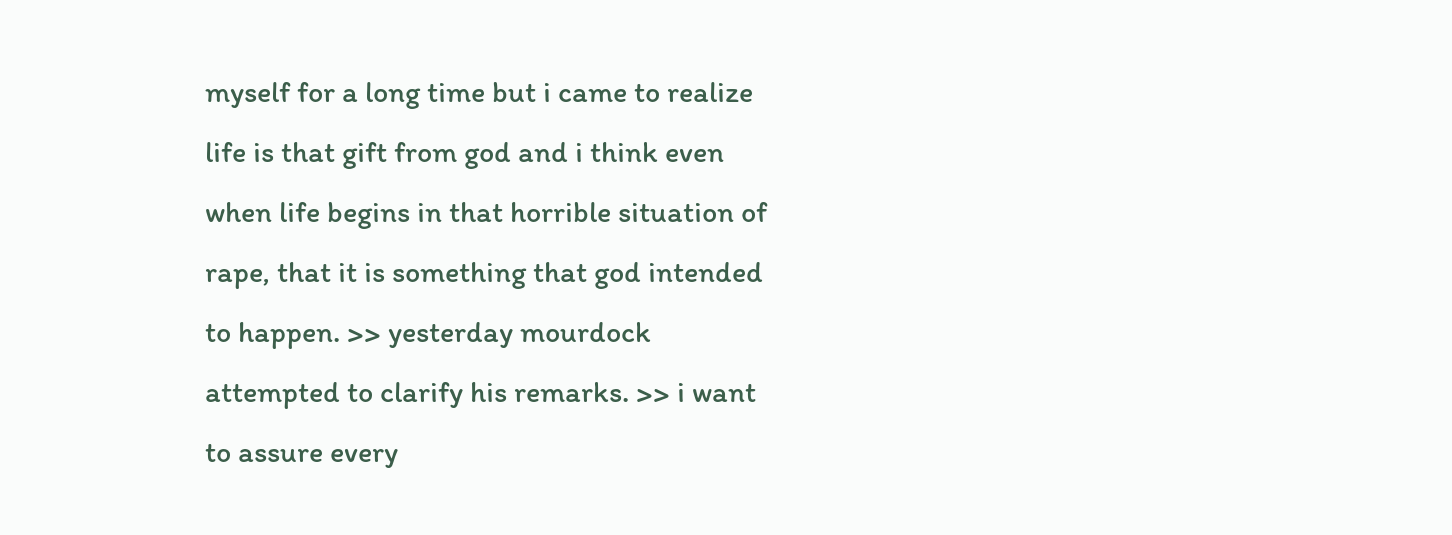myself for a long time but i came to realize life is that gift from god and i think even when life begins in that horrible situation of rape, that it is something that god intended to happen. >> yesterday mourdock attempted to clarify his remarks. >> i want to assure every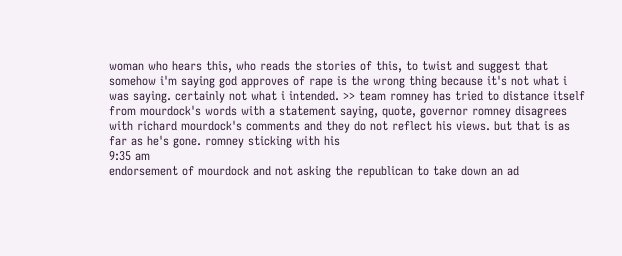woman who hears this, who reads the stories of this, to twist and suggest that somehow i'm saying god approves of rape is the wrong thing because it's not what i was saying. certainly not what i intended. >> team romney has tried to distance itself from mourdock's words with a statement saying, quote, governor romney disagrees with richard mourdock's comments and they do not reflect his views. but that is as far as he's gone. romney sticking with his
9:35 am
endorsement of mourdock and not asking the republican to take down an ad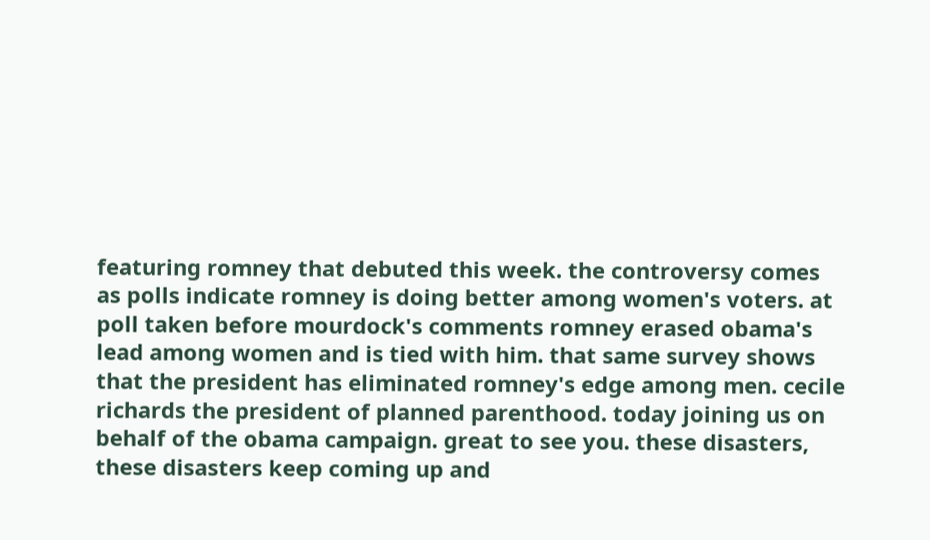featuring romney that debuted this week. the controversy comes as polls indicate romney is doing better among women's voters. at poll taken before mourdock's comments romney erased obama's lead among women and is tied with him. that same survey shows that the president has eliminated romney's edge among men. cecile richards the president of planned parenthood. today joining us on behalf of the obama campaign. great to see you. these disasters, these disasters keep coming up and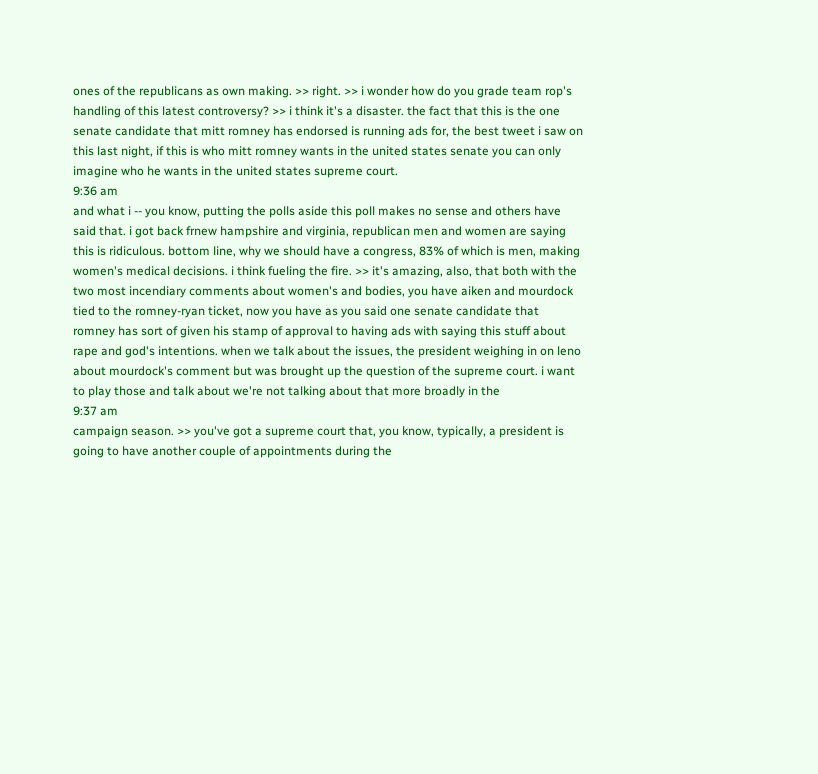ones of the republicans as own making. >> right. >> i wonder how do you grade team rop's handling of this latest controversy? >> i think it's a disaster. the fact that this is the one senate candidate that mitt romney has endorsed is running ads for, the best tweet i saw on this last night, if this is who mitt romney wants in the united states senate you can only imagine who he wants in the united states supreme court.
9:36 am
and what i -- you know, putting the polls aside this poll makes no sense and others have said that. i got back frnew hampshire and virginia, republican men and women are saying this is ridiculous. bottom line, why we should have a congress, 83% of which is men, making women's medical decisions. i think fueling the fire. >> it's amazing, also, that both with the two most incendiary comments about women's and bodies, you have aiken and mourdock tied to the romney-ryan ticket, now you have as you said one senate candidate that romney has sort of given his stamp of approval to having ads with saying this stuff about rape and god's intentions. when we talk about the issues, the president weighing in on leno about mourdock's comment but was brought up the question of the supreme court. i want to play those and talk about we're not talking about that more broadly in the
9:37 am
campaign season. >> you've got a supreme court that, you know, typically, a president is going to have another couple of appointments during the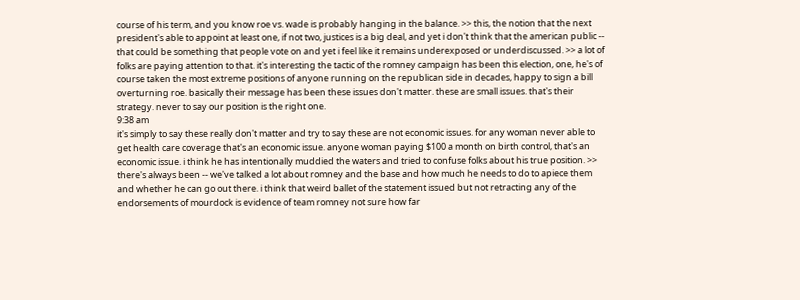course of his term, and you know roe vs. wade is probably hanging in the balance. >> this, the notion that the next president's able to appoint at least one, if not two, justices is a big deal, and yet i don't think that the american public -- that could be something that people vote on and yet i feel like it remains underexposed or underdiscussed. >> a lot of folks are paying attention to that. it's interesting the tactic of the romney campaign has been this election, one, he's of course taken the most extreme positions of anyone running on the republican side in decades, happy to sign a bill overturning roe. basically their message has been these issues don't matter. these are small issues. that's their strategy. never to say our position is the right one.
9:38 am
it's simply to say these really don't matter and try to say these are not economic issues. for any woman never able to get health care coverage that's an economic issue. anyone woman paying $100 a month on birth control, that's an economic issue. i think he has intentionally muddied the waters and tried to confuse folks about his true position. >> there's always been -- we've talked a lot about romney and the base and how much he needs to do to apiece them and whether he can go out there. i think that weird ballet of the statement issued but not retracting any of the endorsements of mourdock is evidence of team romney not sure how far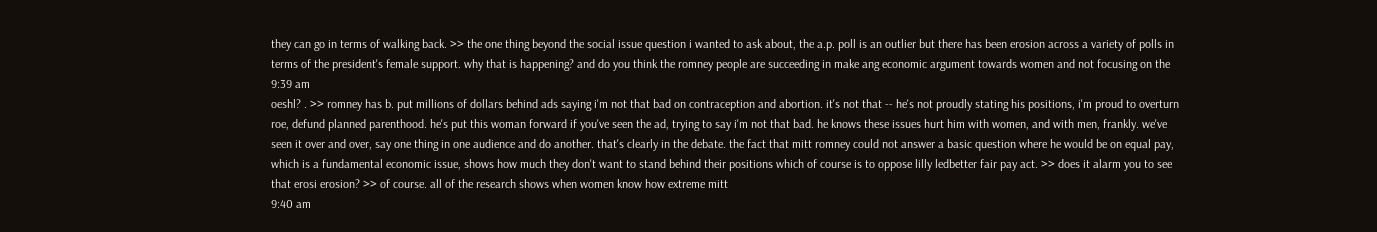they can go in terms of walking back. >> the one thing beyond the social issue question i wanted to ask about, the a.p. poll is an outlier but there has been erosion across a variety of polls in terms of the president's female support. why that is happening? and do you think the romney people are succeeding in make ang economic argument towards women and not focusing on the
9:39 am
oeshl? . >> romney has b. put millions of dollars behind ads saying i'm not that bad on contraception and abortion. it's not that -- he's not proudly stating his positions, i'm proud to overturn roe, defund planned parenthood. he's put this woman forward if you've seen the ad, trying to say i'm not that bad. he knows these issues hurt him with women, and with men, frankly. we've seen it over and over, say one thing in one audience and do another. that's clearly in the debate. the fact that mitt romney could not answer a basic question where he would be on equal pay, which is a fundamental economic issue, shows how much they don't want to stand behind their positions which of course is to oppose lilly ledbetter fair pay act. >> does it alarm you to see that erosi erosion? >> of course. all of the research shows when women know how extreme mitt
9:40 am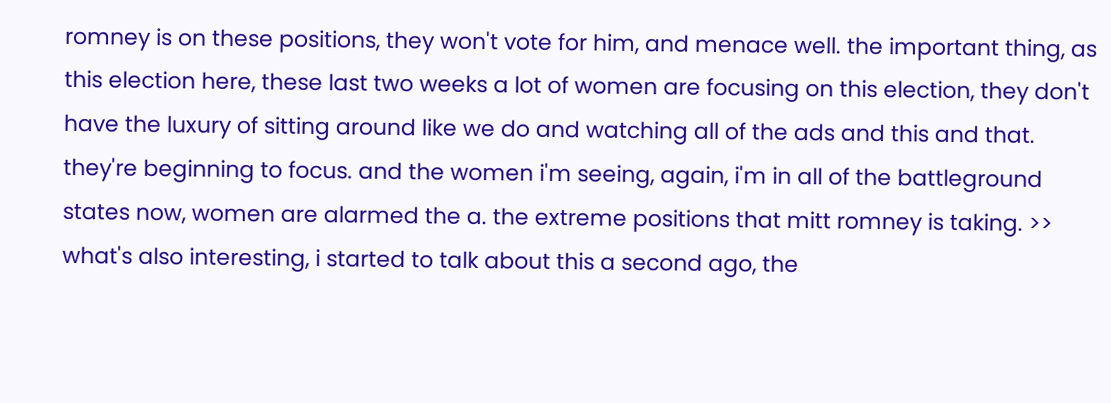romney is on these positions, they won't vote for him, and menace well. the important thing, as this election here, these last two weeks a lot of women are focusing on this election, they don't have the luxury of sitting around like we do and watching all of the ads and this and that. they're beginning to focus. and the women i'm seeing, again, i'm in all of the battleground states now, women are alarmed the a. the extreme positions that mitt romney is taking. >> what's also interesting, i started to talk about this a second ago, the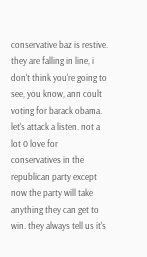conservative baz is restive. they are falling in line, i don't think you're going to see, you know, ann coult voting for barack obama. let's attack a listen. not a lot 0 love for conservatives in the republican party except now the party will take anything they can get to win. they always tell us it's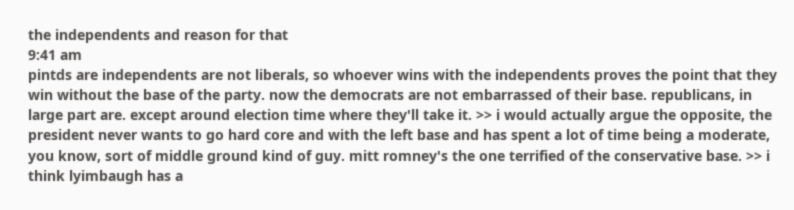the independents and reason for that
9:41 am
pintds are independents are not liberals, so whoever wins with the independents proves the point that they win without the base of the party. now the democrats are not embarrassed of their base. republicans, in large part are. except around election time where they'll take it. >> i would actually argue the opposite, the president never wants to go hard core and with the left base and has spent a lot of time being a moderate, you know, sort of middle ground kind of guy. mitt romney's the one terrified of the conservative base. >> i think lyimbaugh has a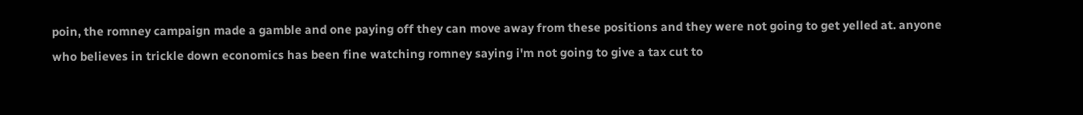poin, the romney campaign made a gamble and one paying off they can move away from these positions and they were not going to get yelled at. anyone who believes in trickle down economics has been fine watching romney saying i'm not going to give a tax cut to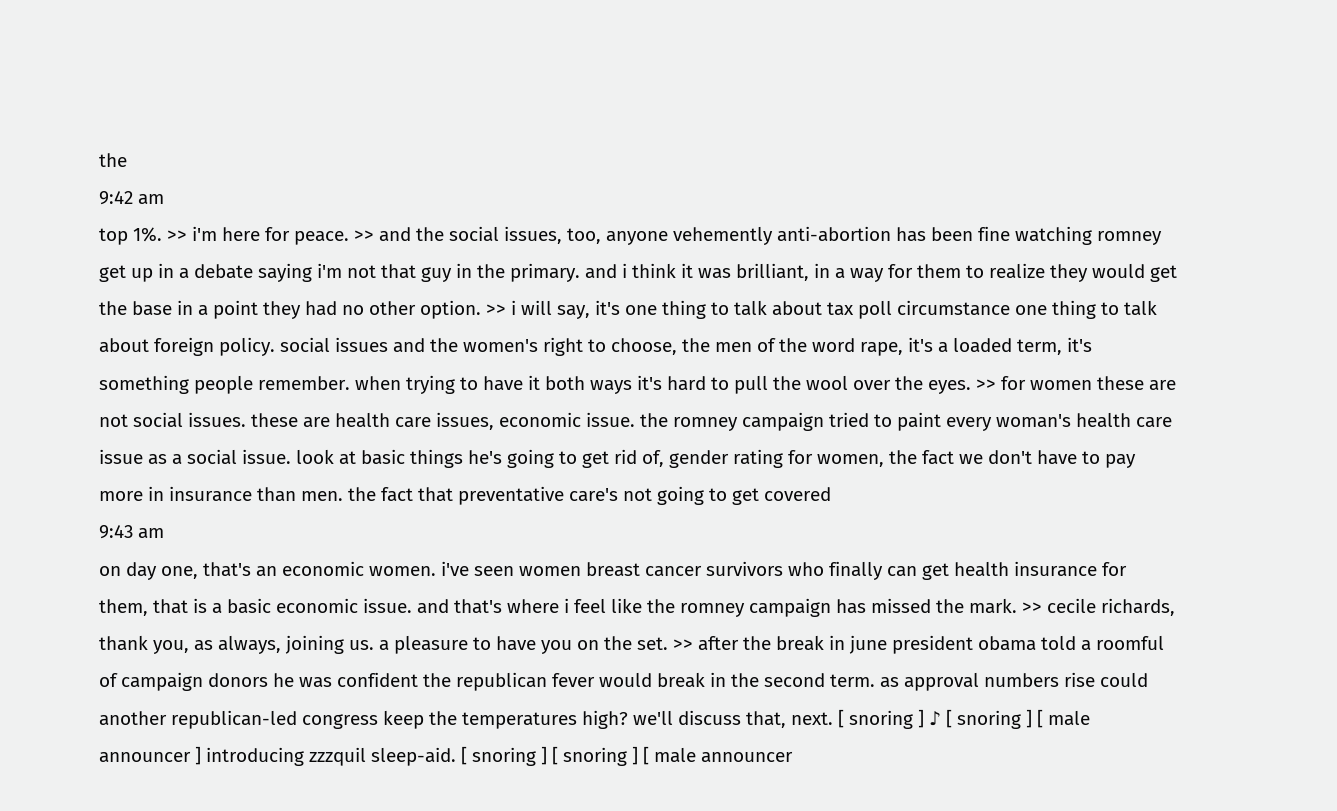the
9:42 am
top 1%. >> i'm here for peace. >> and the social issues, too, anyone vehemently anti-abortion has been fine watching romney get up in a debate saying i'm not that guy in the primary. and i think it was brilliant, in a way for them to realize they would get the base in a point they had no other option. >> i will say, it's one thing to talk about tax poll circumstance one thing to talk about foreign policy. social issues and the women's right to choose, the men of the word rape, it's a loaded term, it's something people remember. when trying to have it both ways it's hard to pull the wool over the eyes. >> for women these are not social issues. these are health care issues, economic issue. the romney campaign tried to paint every woman's health care issue as a social issue. look at basic things he's going to get rid of, gender rating for women, the fact we don't have to pay more in insurance than men. the fact that preventative care's not going to get covered
9:43 am
on day one, that's an economic women. i've seen women breast cancer survivors who finally can get health insurance for them, that is a basic economic issue. and that's where i feel like the romney campaign has missed the mark. >> cecile richards, thank you, as always, joining us. a pleasure to have you on the set. >> after the break in june president obama told a roomful of campaign donors he was confident the republican fever would break in the second term. as approval numbers rise could another republican-led congress keep the temperatures high? we'll discuss that, next. [ snoring ] ♪ [ snoring ] [ male announcer ] introducing zzzquil sleep-aid. [ snoring ] [ snoring ] [ male announcer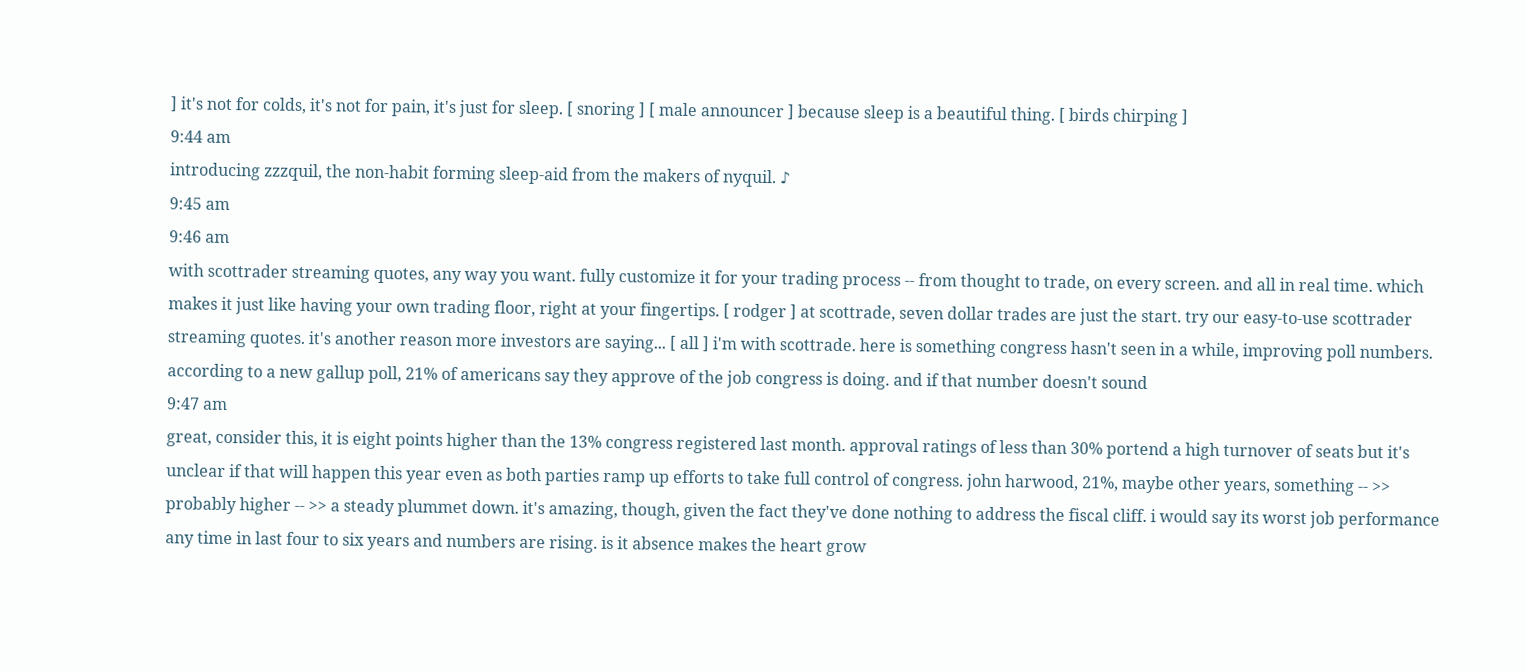] it's not for colds, it's not for pain, it's just for sleep. [ snoring ] [ male announcer ] because sleep is a beautiful thing. [ birds chirping ]
9:44 am
introducing zzzquil, the non-habit forming sleep-aid from the makers of nyquil. ♪
9:45 am
9:46 am
with scottrader streaming quotes, any way you want. fully customize it for your trading process -- from thought to trade, on every screen. and all in real time. which makes it just like having your own trading floor, right at your fingertips. [ rodger ] at scottrade, seven dollar trades are just the start. try our easy-to-use scottrader streaming quotes. it's another reason more investors are saying... [ all ] i'm with scottrade. here is something congress hasn't seen in a while, improving poll numbers. according to a new gallup poll, 21% of americans say they approve of the job congress is doing. and if that number doesn't sound
9:47 am
great, consider this, it is eight points higher than the 13% congress registered last month. approval ratings of less than 30% portend a high turnover of seats but it's unclear if that will happen this year even as both parties ramp up efforts to take full control of congress. john harwood, 21%, maybe other years, something -- >> probably higher -- >> a steady plummet down. it's amazing, though, given the fact they've done nothing to address the fiscal cliff. i would say its worst job performance any time in last four to six years and numbers are rising. is it absence makes the heart grow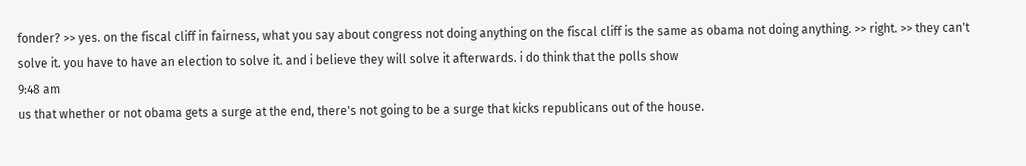fonder? >> yes. on the fiscal cliff in fairness, what you say about congress not doing anything on the fiscal cliff is the same as obama not doing anything. >> right. >> they can't solve it. you have to have an election to solve it. and i believe they will solve it afterwards. i do think that the polls show
9:48 am
us that whether or not obama gets a surge at the end, there's not going to be a surge that kicks republicans out of the house.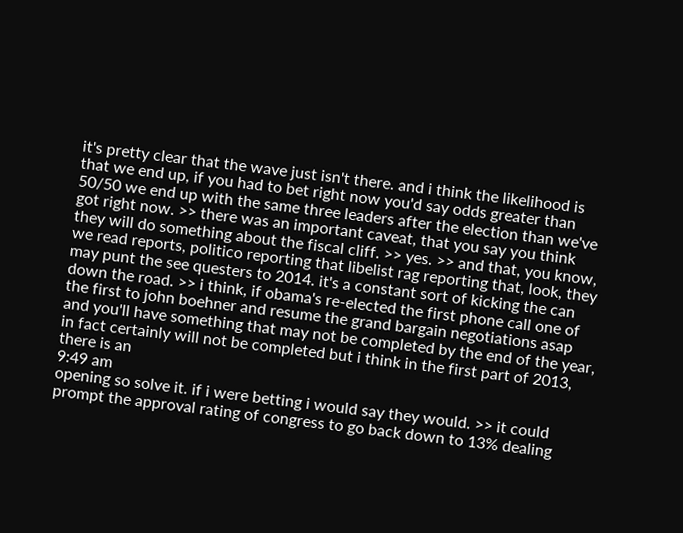it's pretty clear that the wave just isn't there. and i think the likelihood is that we end up, if you had to bet right now you'd say odds greater than 50/50 we end up with the same three leaders after the election than we've got right now. >> there was an important caveat, that you say you think they will do something about the fiscal cliff. >> yes. >> and that, you know, we read reports, politico reporting that libelist rag reporting that, look, they may punt the see questers to 2014. it's a constant sort of kicking the can down the road. >> i think, if obama's re-elected the first phone call one of the first to john boehner and resume the grand bargain negotiations asap and you'll have something that may not be completed by the end of the year, in fact certainly will not be completed but i think in the first part of 2013, there is an
9:49 am
opening so solve it. if i were betting i would say they would. >> it could prompt the approval rating of congress to go back down to 13% dealing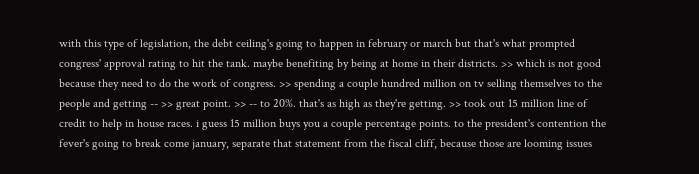with this type of legislation, the debt ceiling's going to happen in february or march but that's what prompted congress' approval rating to hit the tank. maybe benefiting by being at home in their districts. >> which is not good because they need to do the work of congress. >> spending a couple hundred million on tv selling themselves to the people and getting -- >> great point. >> -- to 20%. that's as high as they're getting. >> took out 15 million line of credit to help in house races. i guess 15 million buys you a couple percentage points. to the president's contention the fever's going to break come january, separate that statement from the fiscal cliff, because those are looming issues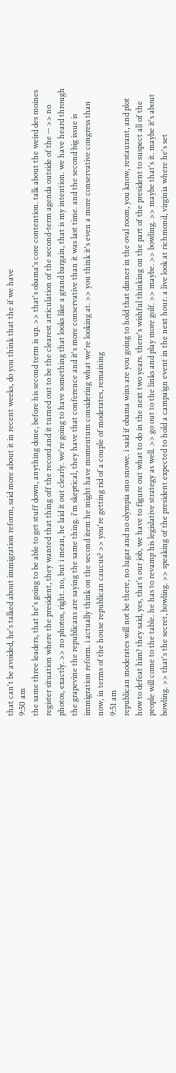that can't be avoided, he's talked about immigration reform, said more about it in recent weeks, do you think that the if we have
9:50 am
the same three leaders, that he's going to be able to get stuff down, anything done, before his second term is up. >> that's obama's core contention. talk about the weird des moines register situation where the president, they wanted that thing off the record and it turned out to be the clearest articulation of the second-term agenda outside of the -- >> no photos, exactly. >> no photos, right. no, but i mean, he laid it out clearly. we're going to have something that looks like a grand bargain, that is my intention. we have heard through the grapevine the republicans are saying the same thing. i'm skeptical, they have that conference and it's more conservative than it was last time. and the second big issue is immigration reform. i actually think on the second item he might have momentum considering what we're looking at. >> you think it's even a more conservative congress than now, in terms of the house republican caucus? >> you're getting rid of a couple of moderates, remaining
9:51 am
republican moderates will not be there, no lugar and no olympia sno snowe. i said if obama wins are you going to hold that dinner in the oval room, you know, restaurant, and plot how to defeat him? they said, yes, that's our job, we have to figure out what to do in the next two years. there's wishful thinking on the part of the president to suspect all of the people will come to the table. he has to revamp his legislative strategy as well. >> go out to the links and play more golf. >> maybe. >> bowling. >> maybe that's it. maybe it's about bowling. >> that's the secret, bowling. >> speaking of the president expected to hold a campaign event in the next hour. a live look at richmond, virginia where he's set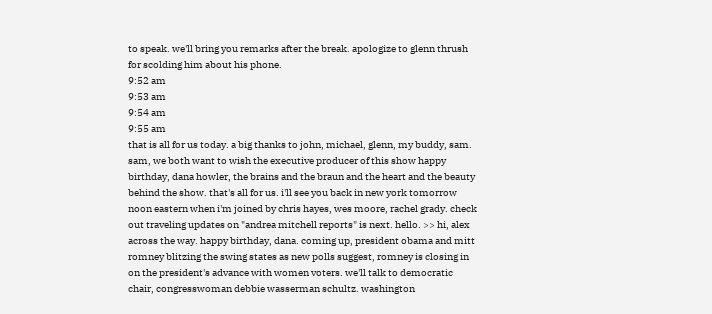to speak. we'll bring you remarks after the break. apologize to glenn thrush for scolding him about his phone.
9:52 am
9:53 am
9:54 am
9:55 am
that is all for us today. a big thanks to john, michael, glenn, my buddy, sam. sam, we both want to wish the executive producer of this show happy birthday, dana howler, the brains and the braun and the heart and the beauty behind the show. that's all for us. i'll see you back in new york tomorrow noon eastern when i'm joined by chris hayes, wes moore, rachel grady. check out traveling updates on "andrea mitchell reports" is next. hello. >> hi, alex across the way. happy birthday, dana. coming up, president obama and mitt romney blitzing the swing states as new polls suggest, romney is closing in on the president's advance with women voters. we'll talk to democratic chair, congresswoman debbie wasserman schultz. washington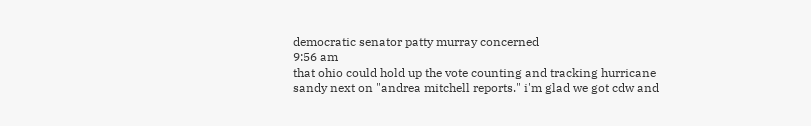democratic senator patty murray concerned
9:56 am
that ohio could hold up the vote counting and tracking hurricane sandy next on "andrea mitchell reports." i'm glad we got cdw and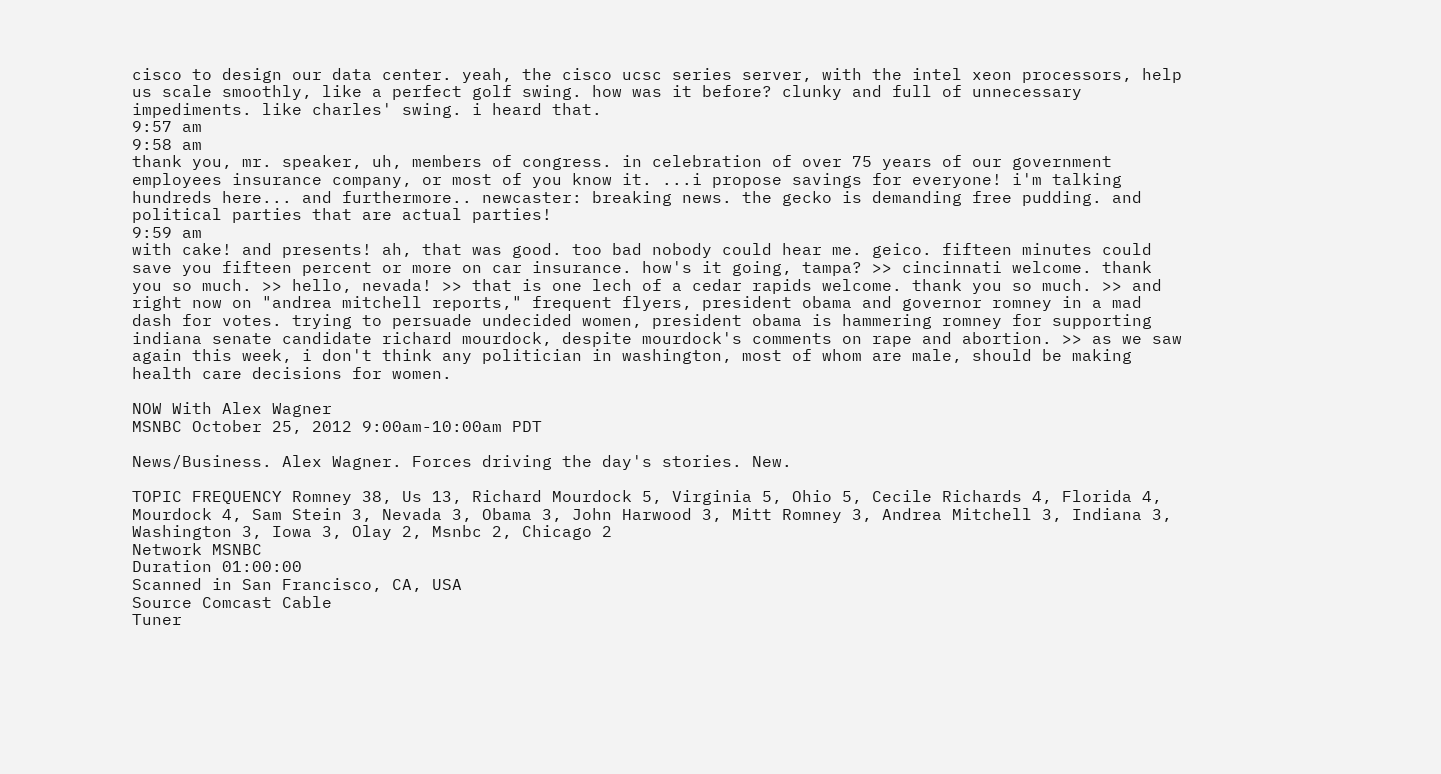cisco to design our data center. yeah, the cisco ucsc series server, with the intel xeon processors, help us scale smoothly, like a perfect golf swing. how was it before? clunky and full of unnecessary impediments. like charles' swing. i heard that.
9:57 am
9:58 am
thank you, mr. speaker, uh, members of congress. in celebration of over 75 years of our government employees insurance company, or most of you know it. ...i propose savings for everyone! i'm talking hundreds here... and furthermore.. newcaster: breaking news. the gecko is demanding free pudding. and political parties that are actual parties!
9:59 am
with cake! and presents! ah, that was good. too bad nobody could hear me. geico. fifteen minutes could save you fifteen percent or more on car insurance. how's it going, tampa? >> cincinnati welcome. thank you so much. >> hello, nevada! >> that is one lech of a cedar rapids welcome. thank you so much. >> and right now on "andrea mitchell reports," frequent flyers, president obama and governor romney in a mad dash for votes. trying to persuade undecided women, president obama is hammering romney for supporting indiana senate candidate richard mourdock, despite mourdock's comments on rape and abortion. >> as we saw again this week, i don't think any politician in washington, most of whom are male, should be making health care decisions for women.

NOW With Alex Wagner
MSNBC October 25, 2012 9:00am-10:00am PDT

News/Business. Alex Wagner. Forces driving the day's stories. New.

TOPIC FREQUENCY Romney 38, Us 13, Richard Mourdock 5, Virginia 5, Ohio 5, Cecile Richards 4, Florida 4, Mourdock 4, Sam Stein 3, Nevada 3, Obama 3, John Harwood 3, Mitt Romney 3, Andrea Mitchell 3, Indiana 3, Washington 3, Iowa 3, Olay 2, Msnbc 2, Chicago 2
Network MSNBC
Duration 01:00:00
Scanned in San Francisco, CA, USA
Source Comcast Cable
Tuner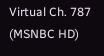Virtual Ch. 787 (MSNBC HD)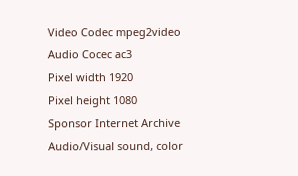Video Codec mpeg2video
Audio Cocec ac3
Pixel width 1920
Pixel height 1080
Sponsor Internet Archive
Audio/Visual sound, color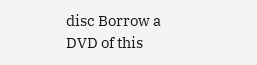disc Borrow a DVD of this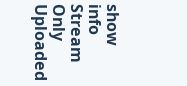show
info Stream Only
Uploaded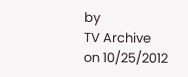by
TV Archive
on 10/25/2012